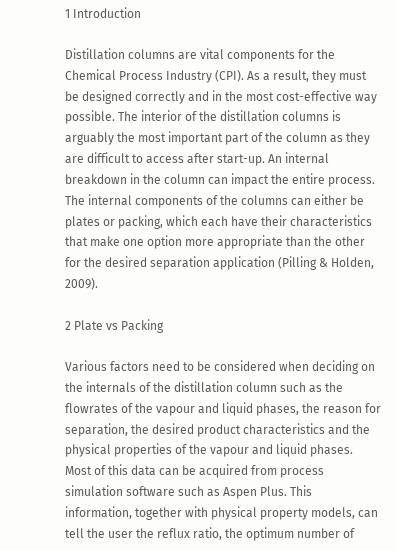1 Introduction

Distillation columns are vital components for the Chemical Process Industry (CPI). As a result, they must be designed correctly and in the most cost-effective way possible. The interior of the distillation columns is arguably the most important part of the column as they are difficult to access after start-up. An internal breakdown in the column can impact the entire process. The internal components of the columns can either be plates or packing, which each have their characteristics that make one option more appropriate than the other for the desired separation application (Pilling & Holden, 2009).

2 Plate vs Packing

Various factors need to be considered when deciding on the internals of the distillation column such as the flowrates of the vapour and liquid phases, the reason for separation, the desired product characteristics and the physical properties of the vapour and liquid phases. Most of this data can be acquired from process simulation software such as Aspen Plus. This information, together with physical property models, can tell the user the reflux ratio, the optimum number of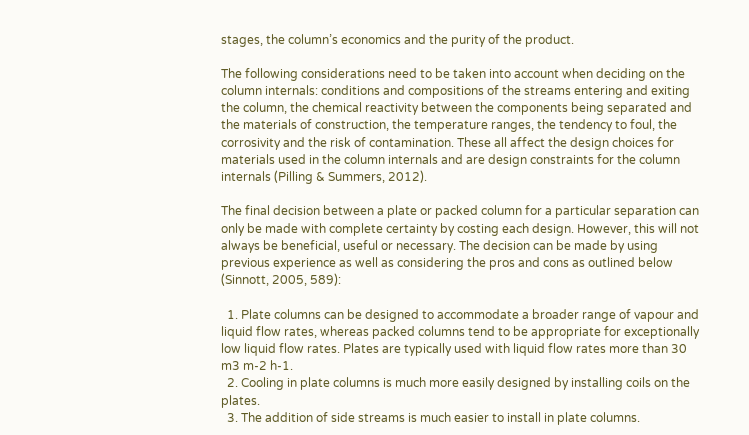stages, the column’s economics and the purity of the product.

The following considerations need to be taken into account when deciding on the column internals: conditions and compositions of the streams entering and exiting the column, the chemical reactivity between the components being separated and the materials of construction, the temperature ranges, the tendency to foul, the corrosivity and the risk of contamination. These all affect the design choices for materials used in the column internals and are design constraints for the column internals (Pilling & Summers, 2012).

The final decision between a plate or packed column for a particular separation can only be made with complete certainty by costing each design. However, this will not always be beneficial, useful or necessary. The decision can be made by using previous experience as well as considering the pros and cons as outlined below (Sinnott, 2005, 589):

  1. Plate columns can be designed to accommodate a broader range of vapour and liquid flow rates, whereas packed columns tend to be appropriate for exceptionally low liquid flow rates. Plates are typically used with liquid flow rates more than 30 m3 m-2 h-1.
  2. Cooling in plate columns is much more easily designed by installing coils on the plates.
  3. The addition of side streams is much easier to install in plate columns.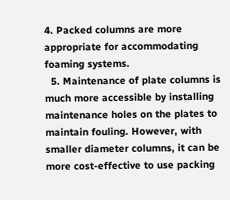4. Packed columns are more appropriate for accommodating foaming systems.
  5. Maintenance of plate columns is much more accessible by installing maintenance holes on the plates to maintain fouling. However, with smaller diameter columns, it can be more cost-effective to use packing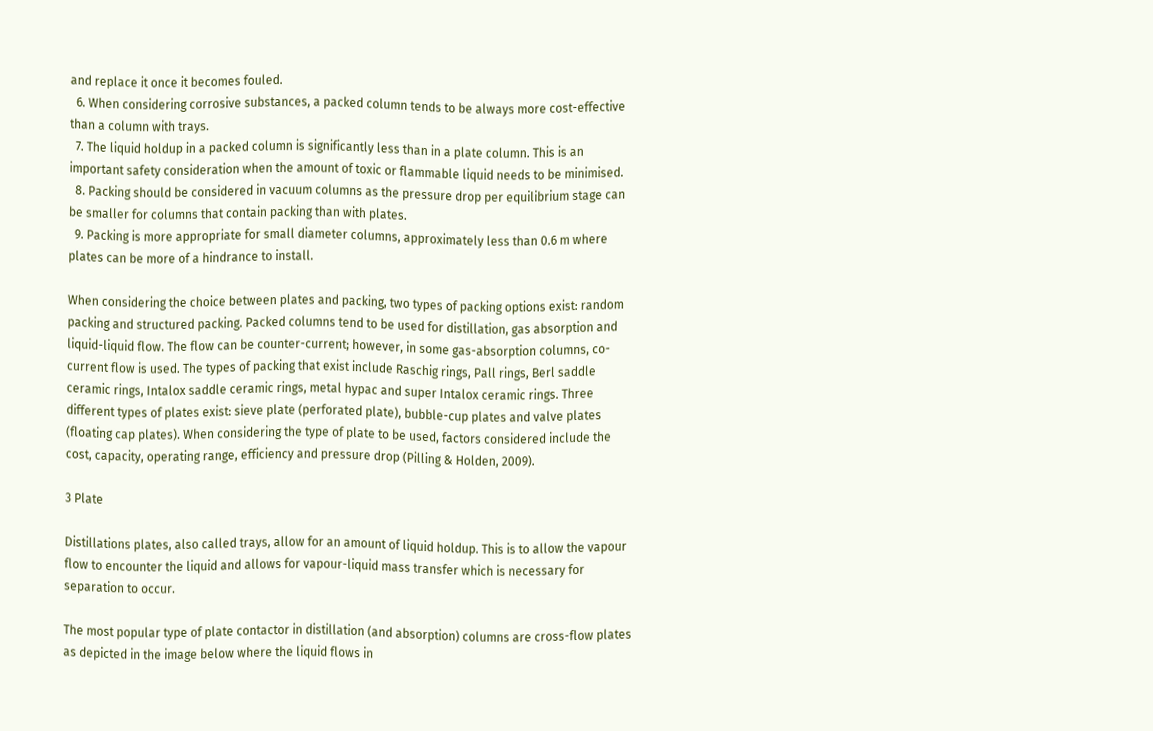and replace it once it becomes fouled.
  6. When considering corrosive substances, a packed column tends to be always more cost-effective than a column with trays.
  7. The liquid holdup in a packed column is significantly less than in a plate column. This is an important safety consideration when the amount of toxic or flammable liquid needs to be minimised.
  8. Packing should be considered in vacuum columns as the pressure drop per equilibrium stage can be smaller for columns that contain packing than with plates.
  9. Packing is more appropriate for small diameter columns, approximately less than 0.6 m where plates can be more of a hindrance to install.

When considering the choice between plates and packing, two types of packing options exist: random packing and structured packing. Packed columns tend to be used for distillation, gas absorption and liquid-liquid flow. The flow can be counter-current; however, in some gas-absorption columns, co-current flow is used. The types of packing that exist include Raschig rings, Pall rings, Berl saddle ceramic rings, Intalox saddle ceramic rings, metal hypac and super Intalox ceramic rings. Three different types of plates exist: sieve plate (perforated plate), bubble-cup plates and valve plates (floating cap plates). When considering the type of plate to be used, factors considered include the cost, capacity, operating range, efficiency and pressure drop (Pilling & Holden, 2009).

3 Plate

Distillations plates, also called trays, allow for an amount of liquid holdup. This is to allow the vapour flow to encounter the liquid and allows for vapour-liquid mass transfer which is necessary for separation to occur.

The most popular type of plate contactor in distillation (and absorption) columns are cross-flow plates as depicted in the image below where the liquid flows in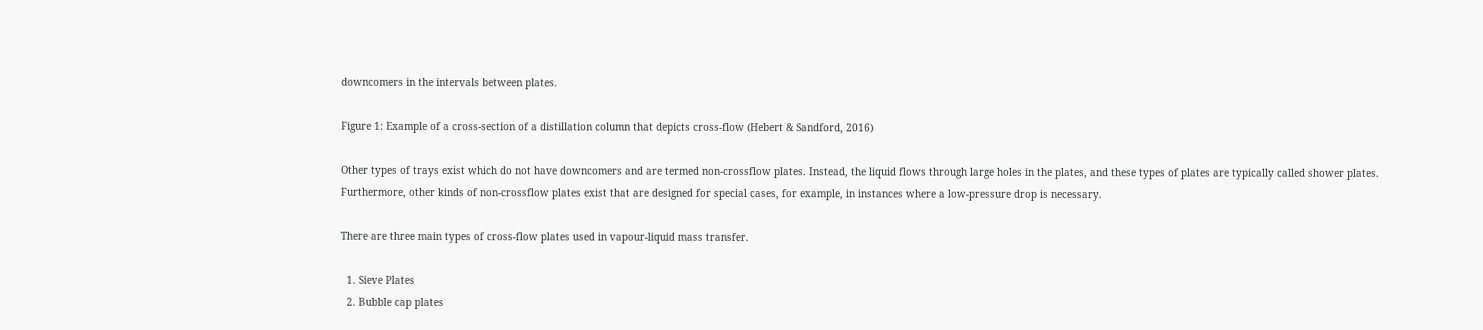downcomers in the intervals between plates.

Figure 1: Example of a cross-section of a distillation column that depicts cross-flow (Hebert & Sandford, 2016)

Other types of trays exist which do not have downcomers and are termed non-crossflow plates. Instead, the liquid flows through large holes in the plates, and these types of plates are typically called shower plates. Furthermore, other kinds of non-crossflow plates exist that are designed for special cases, for example, in instances where a low-pressure drop is necessary.

There are three main types of cross-flow plates used in vapour-liquid mass transfer.

  1. Sieve Plates
  2. Bubble cap plates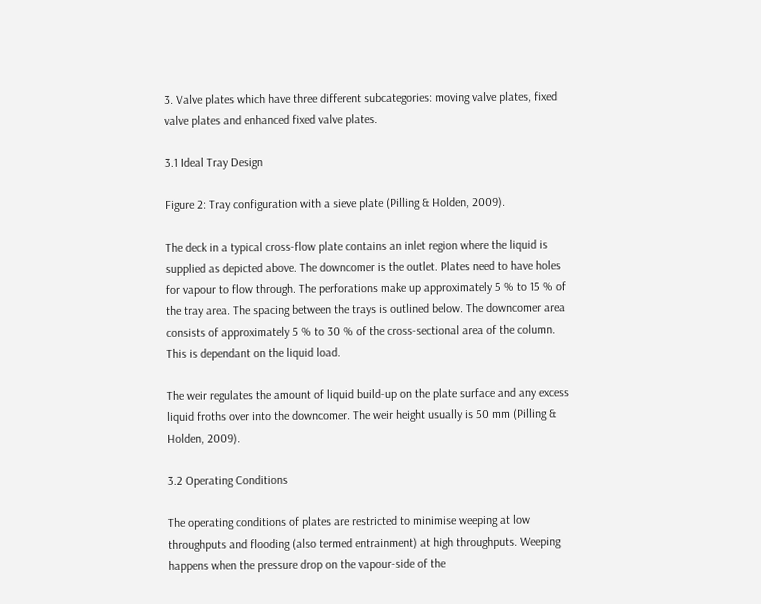3. Valve plates which have three different subcategories: moving valve plates, fixed valve plates and enhanced fixed valve plates.

3.1 Ideal Tray Design

Figure 2: Tray configuration with a sieve plate (Pilling & Holden, 2009).

The deck in a typical cross-flow plate contains an inlet region where the liquid is supplied as depicted above. The downcomer is the outlet. Plates need to have holes for vapour to flow through. The perforations make up approximately 5 % to 15 % of the tray area. The spacing between the trays is outlined below. The downcomer area consists of approximately 5 % to 30 % of the cross-sectional area of the column. This is dependant on the liquid load.

The weir regulates the amount of liquid build-up on the plate surface and any excess liquid froths over into the downcomer. The weir height usually is 50 mm (Pilling & Holden, 2009).

3.2 Operating Conditions

The operating conditions of plates are restricted to minimise weeping at low throughputs and flooding (also termed entrainment) at high throughputs. Weeping happens when the pressure drop on the vapour-side of the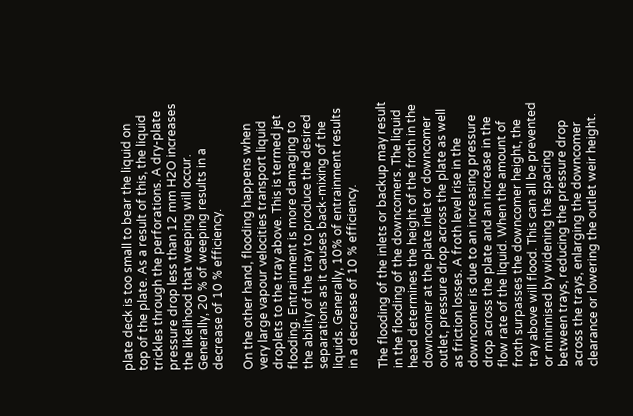plate deck is too small to bear the liquid on top of the plate. As a result of this, the liquid trickles through the perforations. A dry-plate pressure drop less than 12 mm H2O increases the likelihood that weeping will occur. Generally, 20 % of weeping results in a decrease of 10 % efficiency.

On the other hand, flooding happens when very large vapour velocities transport liquid droplets to the tray above. This is termed jet flooding. Entrainment is more damaging to the ability of the tray to produce the desired separations as it causes back-mixing of the liquids. Generally, 10% of entrainment results in a decrease of 10 % efficiency.

The flooding of the inlets or backup may result in the flooding of the downcomers. The liquid head determines the height of the froth in the downcomer at the plate inlet or downcomer outlet, pressure drop across the plate as well as friction losses. A froth level rise in the downcomer is due to an increasing pressure drop across the plate and an increase in the flow rate of the liquid. When the amount of froth surpasses the downcomer height, the tray above will flood. This can all be prevented or minimised by widening the spacing between trays, reducing the pressure drop across the trays, enlarging the downcomer clearance or lowering the outlet weir height.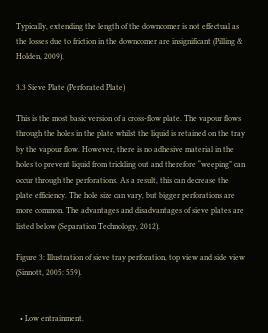Typically, extending the length of the downcomer is not effectual as the losses due to friction in the downcomer are insignificant (Pilling & Holden, 2009).

3.3 Sieve Plate (Perforated Plate)

This is the most basic version of a cross-flow plate. The vapour flows through the holes in the plate whilst the liquid is retained on the tray by the vapour flow. However, there is no adhesive material in the holes to prevent liquid from trickling out and therefore “weeping” can occur through the perforations. As a result, this can decrease the plate efficiency. The hole size can vary, but bigger perforations are more common. The advantages and disadvantages of sieve plates are listed below (Separation Technology, 2012).

Figure 3: Illustration of sieve tray perforation, top view and side view (Sinnott, 2005: 559).


  • Low entrainment.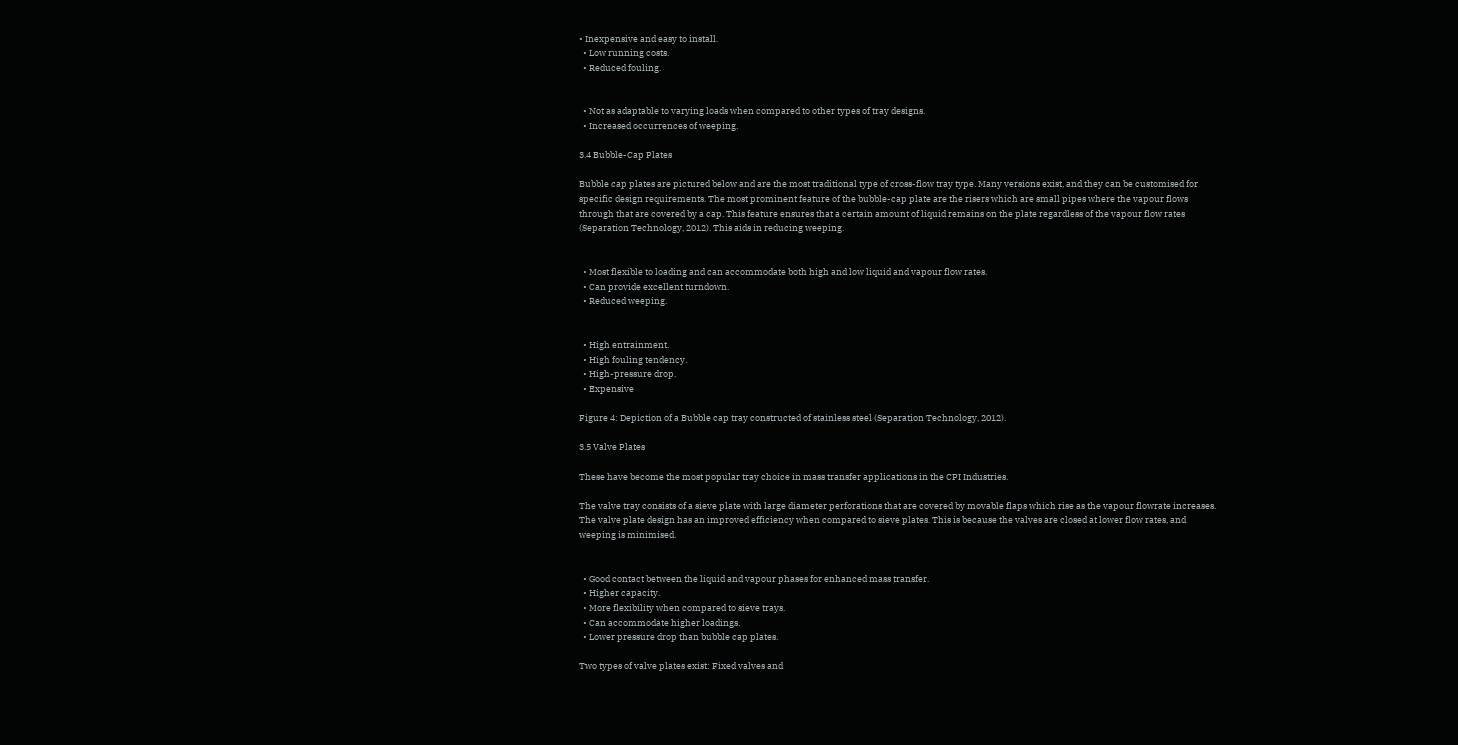• Inexpensive and easy to install.
  • Low running costs.
  • Reduced fouling.


  • Not as adaptable to varying loads when compared to other types of tray designs.
  • Increased occurrences of weeping.

3.4 Bubble-Cap Plates

Bubble cap plates are pictured below and are the most traditional type of cross-flow tray type. Many versions exist, and they can be customised for specific design requirements. The most prominent feature of the bubble-cap plate are the risers which are small pipes where the vapour flows through that are covered by a cap. This feature ensures that a certain amount of liquid remains on the plate regardless of the vapour flow rates (Separation Technology, 2012). This aids in reducing weeping.


  • Most flexible to loading and can accommodate both high and low liquid and vapour flow rates.
  • Can provide excellent turndown.
  • Reduced weeping.


  • High entrainment.
  • High fouling tendency.
  • High-pressure drop.
  • Expensive

Figure 4: Depiction of a Bubble cap tray constructed of stainless steel (Separation Technology, 2012).

3.5 Valve Plates

These have become the most popular tray choice in mass transfer applications in the CPI Industries.

The valve tray consists of a sieve plate with large diameter perforations that are covered by movable flaps which rise as the vapour flowrate increases. The valve plate design has an improved efficiency when compared to sieve plates. This is because the valves are closed at lower flow rates, and weeping is minimised.


  • Good contact between the liquid and vapour phases for enhanced mass transfer.
  • Higher capacity.
  • More flexibility when compared to sieve trays.
  • Can accommodate higher loadings.
  • Lower pressure drop than bubble cap plates.

Two types of valve plates exist: Fixed valves and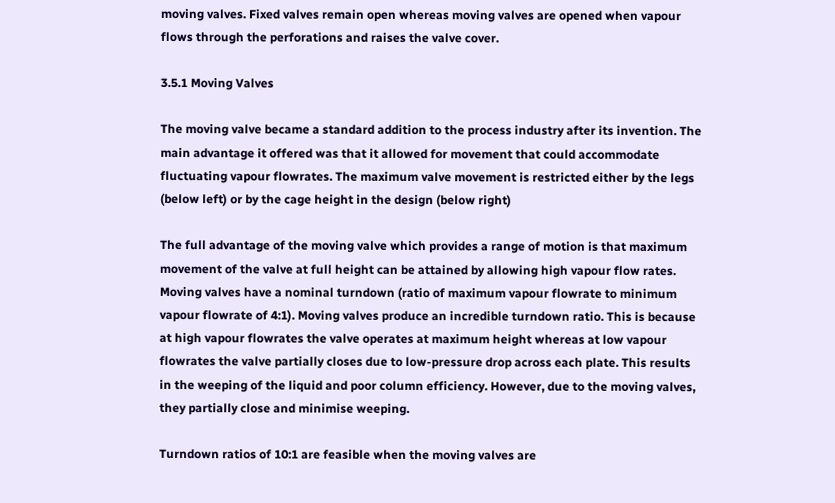moving valves. Fixed valves remain open whereas moving valves are opened when vapour flows through the perforations and raises the valve cover.

3.5.1 Moving Valves

The moving valve became a standard addition to the process industry after its invention. The main advantage it offered was that it allowed for movement that could accommodate fluctuating vapour flowrates. The maximum valve movement is restricted either by the legs (below left) or by the cage height in the design (below right)

The full advantage of the moving valve which provides a range of motion is that maximum movement of the valve at full height can be attained by allowing high vapour flow rates. Moving valves have a nominal turndown (ratio of maximum vapour flowrate to minimum vapour flowrate of 4:1). Moving valves produce an incredible turndown ratio. This is because at high vapour flowrates the valve operates at maximum height whereas at low vapour flowrates the valve partially closes due to low-pressure drop across each plate. This results in the weeping of the liquid and poor column efficiency. However, due to the moving valves, they partially close and minimise weeping.

Turndown ratios of 10:1 are feasible when the moving valves are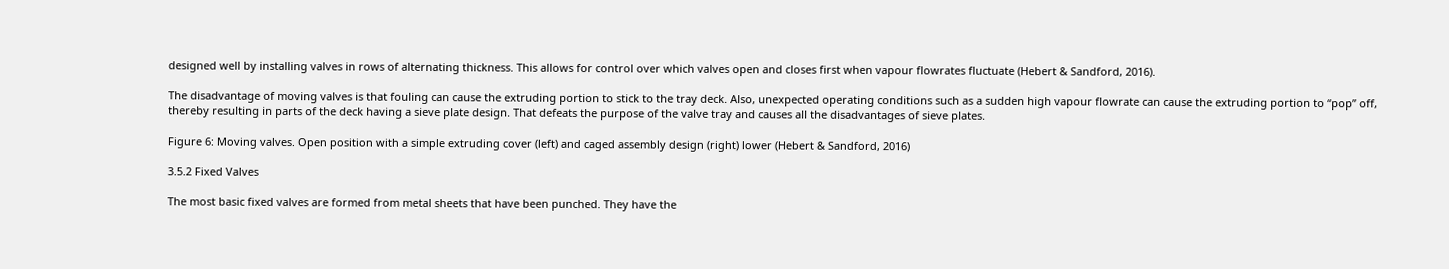designed well by installing valves in rows of alternating thickness. This allows for control over which valves open and closes first when vapour flowrates fluctuate (Hebert & Sandford, 2016).

The disadvantage of moving valves is that fouling can cause the extruding portion to stick to the tray deck. Also, unexpected operating conditions such as a sudden high vapour flowrate can cause the extruding portion to “pop” off, thereby resulting in parts of the deck having a sieve plate design. That defeats the purpose of the valve tray and causes all the disadvantages of sieve plates.

Figure 6: Moving valves. Open position with a simple extruding cover (left) and caged assembly design (right) lower (Hebert & Sandford, 2016)

3.5.2 Fixed Valves

The most basic fixed valves are formed from metal sheets that have been punched. They have the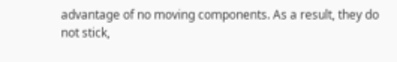advantage of no moving components. As a result, they do not stick,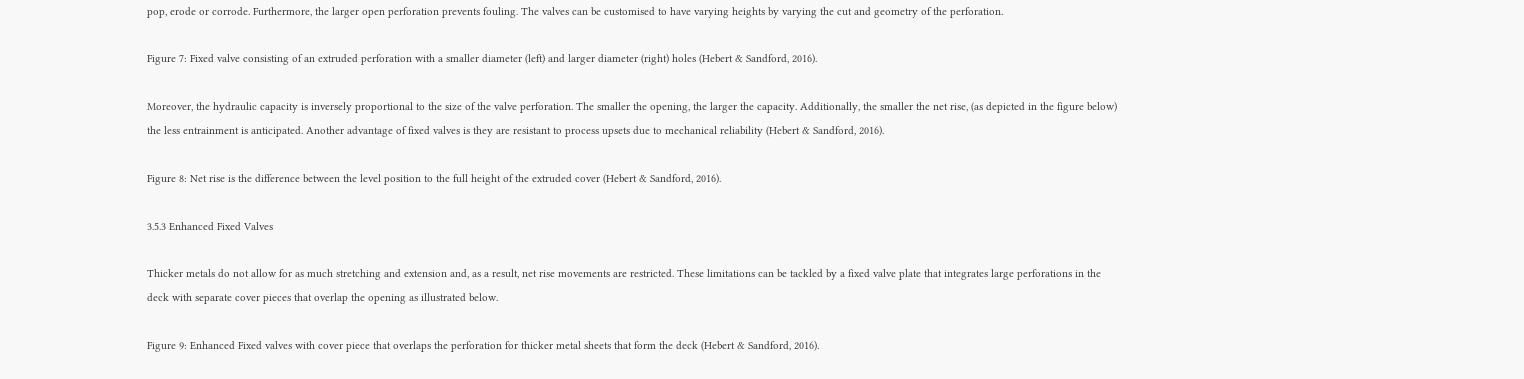pop, erode or corrode. Furthermore, the larger open perforation prevents fouling. The valves can be customised to have varying heights by varying the cut and geometry of the perforation.

Figure 7: Fixed valve consisting of an extruded perforation with a smaller diameter (left) and larger diameter (right) holes (Hebert & Sandford, 2016).

Moreover, the hydraulic capacity is inversely proportional to the size of the valve perforation. The smaller the opening, the larger the capacity. Additionally, the smaller the net rise, (as depicted in the figure below) the less entrainment is anticipated. Another advantage of fixed valves is they are resistant to process upsets due to mechanical reliability (Hebert & Sandford, 2016).

Figure 8: Net rise is the difference between the level position to the full height of the extruded cover (Hebert & Sandford, 2016).

3.5.3 Enhanced Fixed Valves

Thicker metals do not allow for as much stretching and extension and, as a result, net rise movements are restricted. These limitations can be tackled by a fixed valve plate that integrates large perforations in the deck with separate cover pieces that overlap the opening as illustrated below.

Figure 9: Enhanced Fixed valves with cover piece that overlaps the perforation for thicker metal sheets that form the deck (Hebert & Sandford, 2016).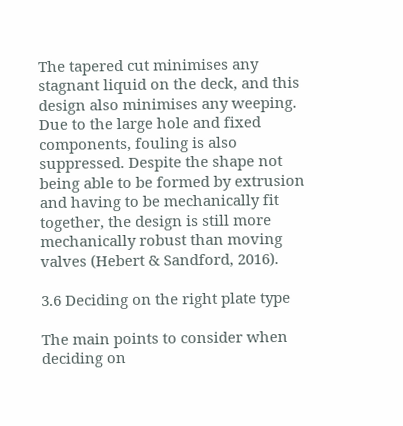The tapered cut minimises any stagnant liquid on the deck, and this design also minimises any weeping. Due to the large hole and fixed components, fouling is also suppressed. Despite the shape not being able to be formed by extrusion and having to be mechanically fit together, the design is still more mechanically robust than moving valves (Hebert & Sandford, 2016).

3.6 Deciding on the right plate type

The main points to consider when deciding on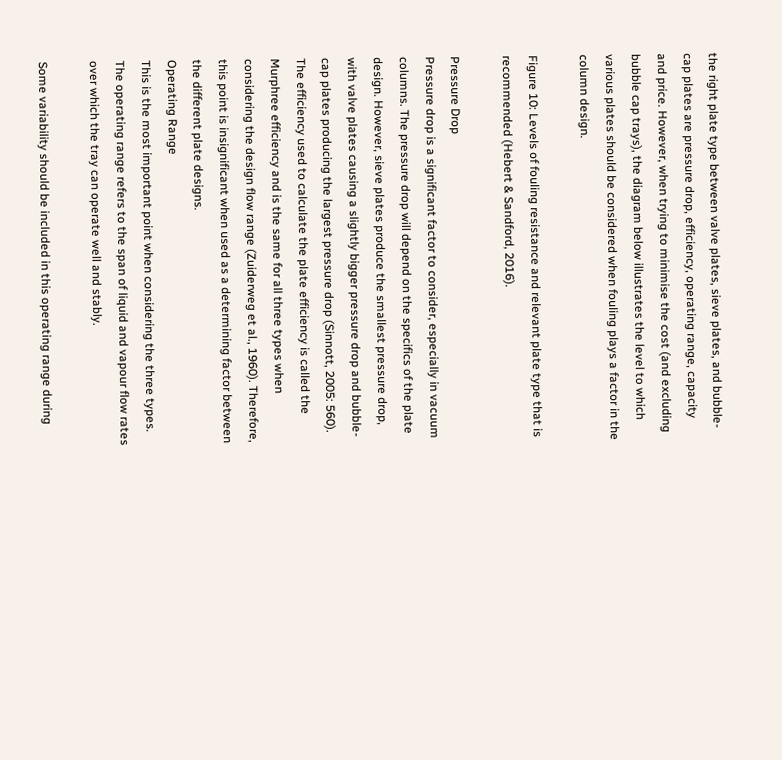the right plate type between valve plates, sieve plates, and bubble-cap plates are pressure drop, efficiency, operating range, capacity and price. However, when trying to minimise the cost (and excluding bubble cap trays), the diagram below illustrates the level to which various plates should be considered when fouling plays a factor in the column design.

Figure 10: Levels of fouling resistance and relevant plate type that is recommended (Hebert & Sandford, 2016).

Pressure Drop
Pressure drop is a significant factor to consider, especially in vacuum columns. The pressure drop will depend on the specifics of the plate design. However, sieve plates produce the smallest pressure drop, with valve plates causing a slightly bigger pressure drop and bubble-cap plates producing the largest pressure drop (Sinnott, 2005: 560).
The efficiency used to calculate the plate efficiency is called the Murphree efficiency and is the same for all three types when considering the design flow range (Zuiderweg et al., 1960). Therefore, this point is insignificant when used as a determining factor between the different plate designs.
Operating Range
This is the most important point when considering the three types. The operating range refers to the span of liquid and vapour flow rates over which the tray can operate well and stably.

Some variability should be included in this operating range during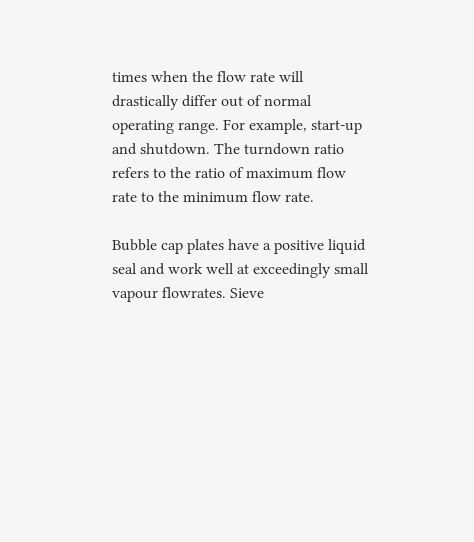times when the flow rate will drastically differ out of normal operating range. For example, start-up and shutdown. The turndown ratio refers to the ratio of maximum flow rate to the minimum flow rate.

Bubble cap plates have a positive liquid seal and work well at exceedingly small vapour flowrates. Sieve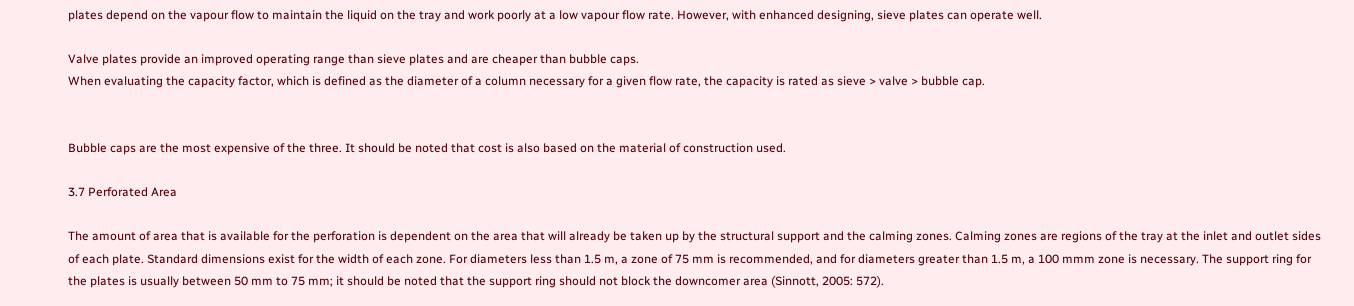plates depend on the vapour flow to maintain the liquid on the tray and work poorly at a low vapour flow rate. However, with enhanced designing, sieve plates can operate well.

Valve plates provide an improved operating range than sieve plates and are cheaper than bubble caps.
When evaluating the capacity factor, which is defined as the diameter of a column necessary for a given flow rate, the capacity is rated as sieve > valve > bubble cap.


Bubble caps are the most expensive of the three. It should be noted that cost is also based on the material of construction used.

3.7 Perforated Area

The amount of area that is available for the perforation is dependent on the area that will already be taken up by the structural support and the calming zones. Calming zones are regions of the tray at the inlet and outlet sides of each plate. Standard dimensions exist for the width of each zone. For diameters less than 1.5 m, a zone of 75 mm is recommended, and for diameters greater than 1.5 m, a 100 mmm zone is necessary. The support ring for the plates is usually between 50 mm to 75 mm; it should be noted that the support ring should not block the downcomer area (Sinnott, 2005: 572).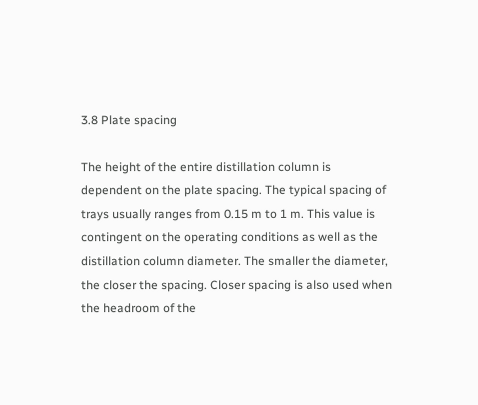3.8 Plate spacing

The height of the entire distillation column is dependent on the plate spacing. The typical spacing of trays usually ranges from 0.15 m to 1 m. This value is contingent on the operating conditions as well as the distillation column diameter. The smaller the diameter, the closer the spacing. Closer spacing is also used when the headroom of the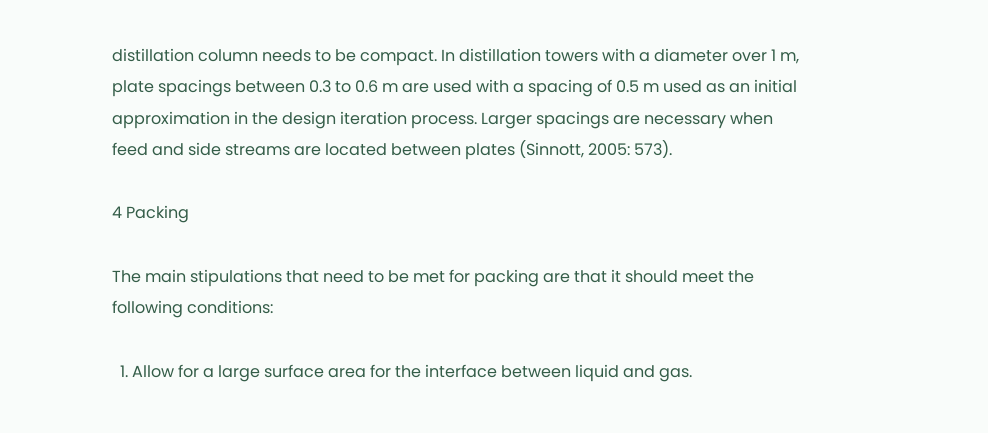distillation column needs to be compact. In distillation towers with a diameter over 1 m, plate spacings between 0.3 to 0.6 m are used with a spacing of 0.5 m used as an initial approximation in the design iteration process. Larger spacings are necessary when feed and side streams are located between plates (Sinnott, 2005: 573).

4 Packing

The main stipulations that need to be met for packing are that it should meet the following conditions:

  1. Allow for a large surface area for the interface between liquid and gas.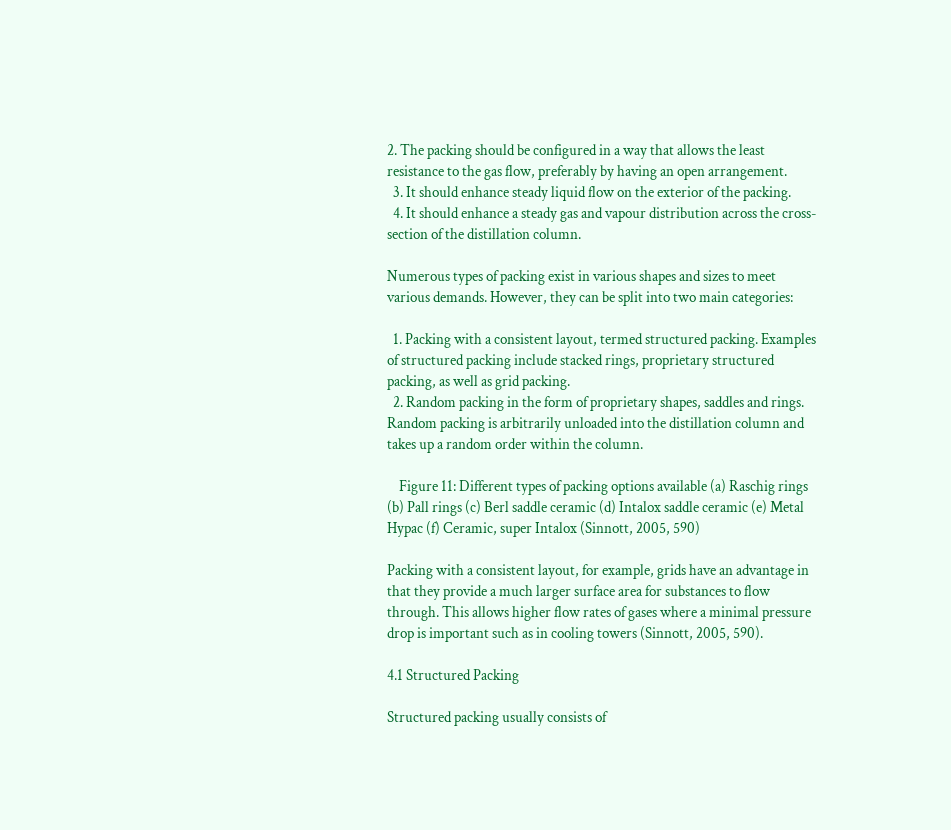2. The packing should be configured in a way that allows the least resistance to the gas flow, preferably by having an open arrangement.
  3. It should enhance steady liquid flow on the exterior of the packing.
  4. It should enhance a steady gas and vapour distribution across the cross-section of the distillation column.

Numerous types of packing exist in various shapes and sizes to meet various demands. However, they can be split into two main categories:

  1. Packing with a consistent layout, termed structured packing. Examples of structured packing include stacked rings, proprietary structured packing, as well as grid packing.
  2. Random packing in the form of proprietary shapes, saddles and rings. Random packing is arbitrarily unloaded into the distillation column and takes up a random order within the column.

    Figure 11: Different types of packing options available (a) Raschig rings (b) Pall rings (c) Berl saddle ceramic (d) Intalox saddle ceramic (e) Metal Hypac (f) Ceramic, super Intalox (Sinnott, 2005, 590)

Packing with a consistent layout, for example, grids have an advantage in that they provide a much larger surface area for substances to flow through. This allows higher flow rates of gases where a minimal pressure drop is important such as in cooling towers (Sinnott, 2005, 590).

4.1 Structured Packing

Structured packing usually consists of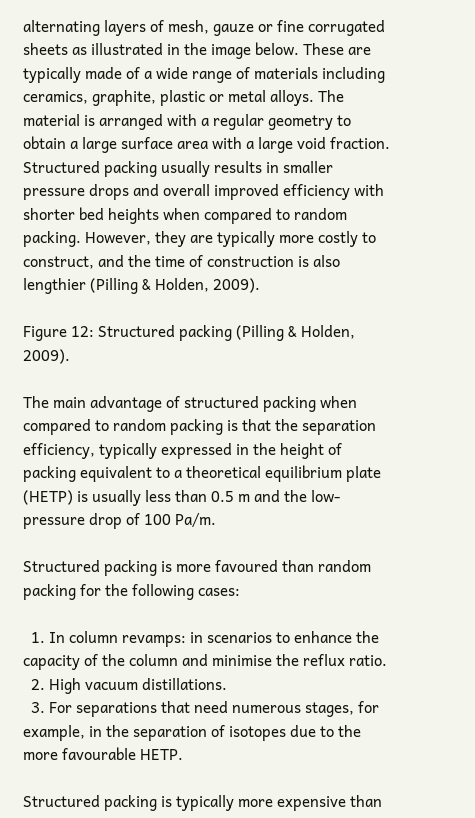alternating layers of mesh, gauze or fine corrugated sheets as illustrated in the image below. These are typically made of a wide range of materials including ceramics, graphite, plastic or metal alloys. The material is arranged with a regular geometry to obtain a large surface area with a large void fraction. Structured packing usually results in smaller pressure drops and overall improved efficiency with shorter bed heights when compared to random packing. However, they are typically more costly to construct, and the time of construction is also lengthier (Pilling & Holden, 2009).

Figure 12: Structured packing (Pilling & Holden, 2009).

The main advantage of structured packing when compared to random packing is that the separation efficiency, typically expressed in the height of packing equivalent to a theoretical equilibrium plate (HETP) is usually less than 0.5 m and the low-pressure drop of 100 Pa/m.

Structured packing is more favoured than random packing for the following cases:

  1. In column revamps: in scenarios to enhance the capacity of the column and minimise the reflux ratio.
  2. High vacuum distillations.
  3. For separations that need numerous stages, for example, in the separation of isotopes due to the more favourable HETP.

Structured packing is typically more expensive than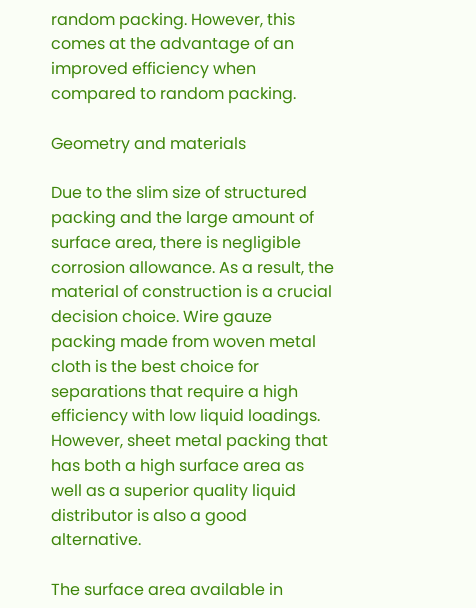random packing. However, this comes at the advantage of an improved efficiency when compared to random packing.

Geometry and materials

Due to the slim size of structured packing and the large amount of surface area, there is negligible corrosion allowance. As a result, the material of construction is a crucial decision choice. Wire gauze packing made from woven metal cloth is the best choice for separations that require a high efficiency with low liquid loadings. However, sheet metal packing that has both a high surface area as well as a superior quality liquid distributor is also a good alternative.

The surface area available in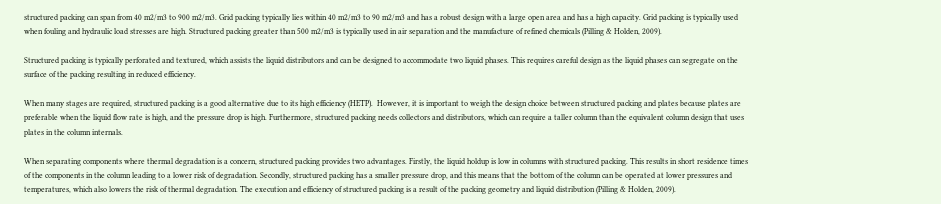structured packing can span from 40 m2/m3 to 900 m2/m3. Grid packing typically lies within 40 m2/m3 to 90 m2/m3 and has a robust design with a large open area and has a high capacity. Grid packing is typically used when fouling and hydraulic load stresses are high. Structured packing greater than 500 m2/m3 is typically used in air separation and the manufacture of refined chemicals (Pilling & Holden, 2009).

Structured packing is typically perforated and textured, which assists the liquid distributors and can be designed to accommodate two liquid phases. This requires careful design as the liquid phases can segregate on the surface of the packing resulting in reduced efficiency.

When many stages are required, structured packing is a good alternative due to its high efficiency (HETP).  However, it is important to weigh the design choice between structured packing and plates because plates are preferable when the liquid flow rate is high, and the pressure drop is high. Furthermore, structured packing needs collectors and distributors, which can require a taller column than the equivalent column design that uses plates in the column internals.

When separating components where thermal degradation is a concern, structured packing provides two advantages. Firstly, the liquid holdup is low in columns with structured packing. This results in short residence times of the components in the column leading to a lower risk of degradation. Secondly, structured packing has a smaller pressure drop, and this means that the bottom of the column can be operated at lower pressures and temperatures, which also lowers the risk of thermal degradation. The execution and efficiency of structured packing is a result of the packing geometry and liquid distribution (Pilling & Holden, 2009).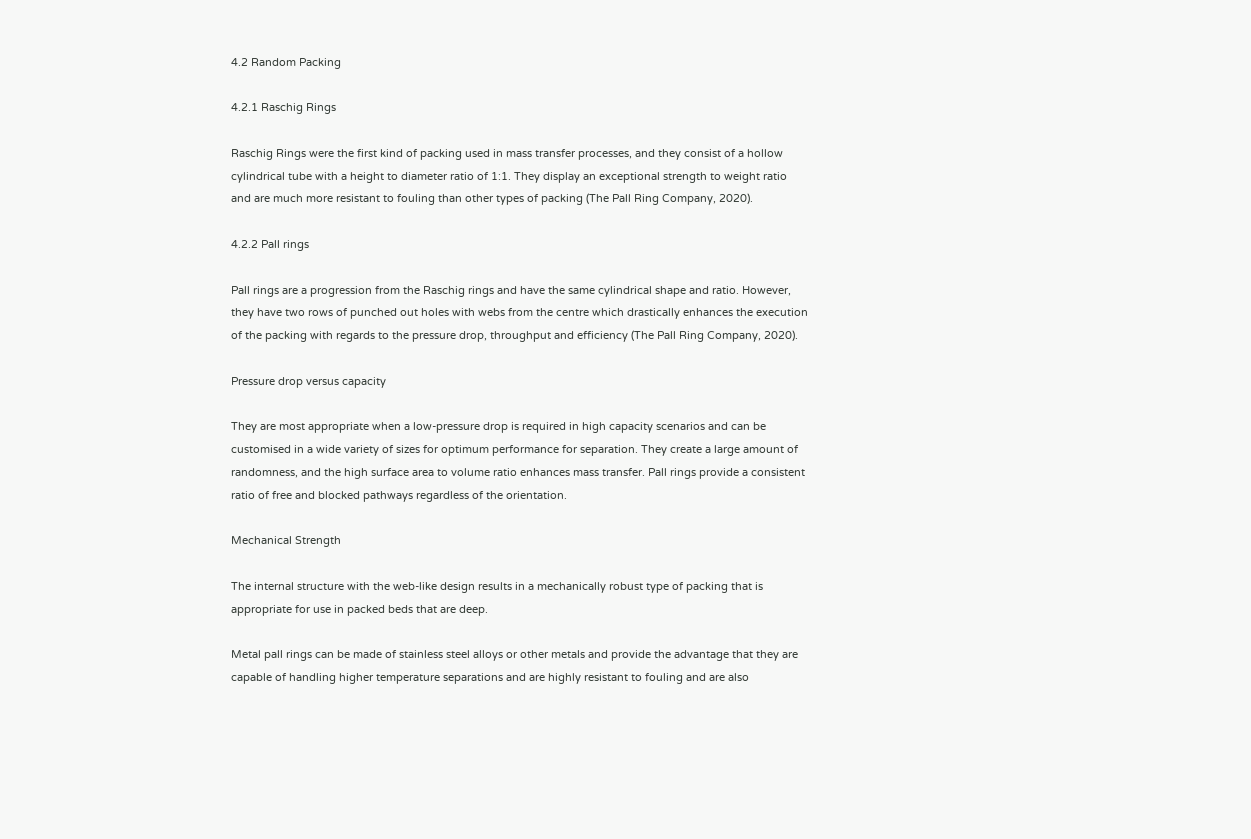4.2 Random Packing

4.2.1 Raschig Rings

Raschig Rings were the first kind of packing used in mass transfer processes, and they consist of a hollow cylindrical tube with a height to diameter ratio of 1:1. They display an exceptional strength to weight ratio and are much more resistant to fouling than other types of packing (The Pall Ring Company, 2020).

4.2.2 Pall rings

Pall rings are a progression from the Raschig rings and have the same cylindrical shape and ratio. However, they have two rows of punched out holes with webs from the centre which drastically enhances the execution of the packing with regards to the pressure drop, throughput and efficiency (The Pall Ring Company, 2020).

Pressure drop versus capacity

They are most appropriate when a low-pressure drop is required in high capacity scenarios and can be customised in a wide variety of sizes for optimum performance for separation. They create a large amount of randomness, and the high surface area to volume ratio enhances mass transfer. Pall rings provide a consistent ratio of free and blocked pathways regardless of the orientation.

Mechanical Strength

The internal structure with the web-like design results in a mechanically robust type of packing that is appropriate for use in packed beds that are deep.

Metal pall rings can be made of stainless steel alloys or other metals and provide the advantage that they are capable of handling higher temperature separations and are highly resistant to fouling and are also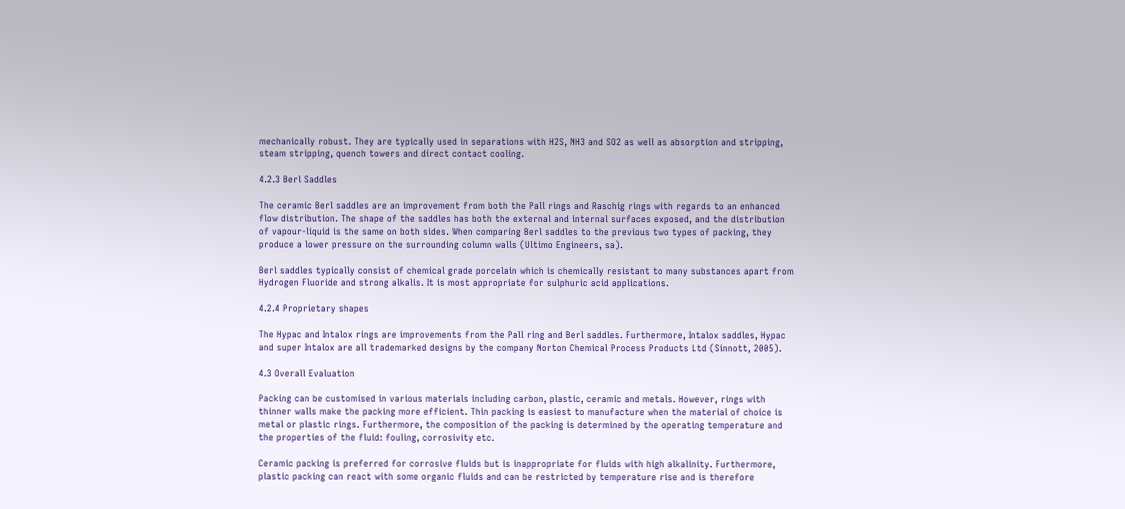mechanically robust. They are typically used in separations with H2S, NH3 and SO2 as well as absorption and stripping, steam stripping, quench towers and direct contact cooling.

4.2.3 Berl Saddles

The ceramic Berl saddles are an improvement from both the Pall rings and Raschig rings with regards to an enhanced flow distribution. The shape of the saddles has both the external and internal surfaces exposed, and the distribution of vapour-liquid is the same on both sides. When comparing Berl saddles to the previous two types of packing, they produce a lower pressure on the surrounding column walls (Ultimo Engineers, sa).

Berl saddles typically consist of chemical grade porcelain which is chemically resistant to many substances apart from Hydrogen Fluoride and strong alkalis. It is most appropriate for sulphuric acid applications.

4.2.4 Proprietary shapes

The Hypac and Intalox rings are improvements from the Pall ring and Berl saddles. Furthermore, Intalox saddles, Hypac and super Intalox are all trademarked designs by the company Norton Chemical Process Products Ltd (Sinnott, 2005).

4.3 Overall Evaluation

Packing can be customised in various materials including carbon, plastic, ceramic and metals. However, rings with thinner walls make the packing more efficient. Thin packing is easiest to manufacture when the material of choice is metal or plastic rings. Furthermore, the composition of the packing is determined by the operating temperature and the properties of the fluid: fouling, corrosivity etc.

Ceramic packing is preferred for corrosive fluids but is inappropriate for fluids with high alkalinity. Furthermore, plastic packing can react with some organic fluids and can be restricted by temperature rise and is therefore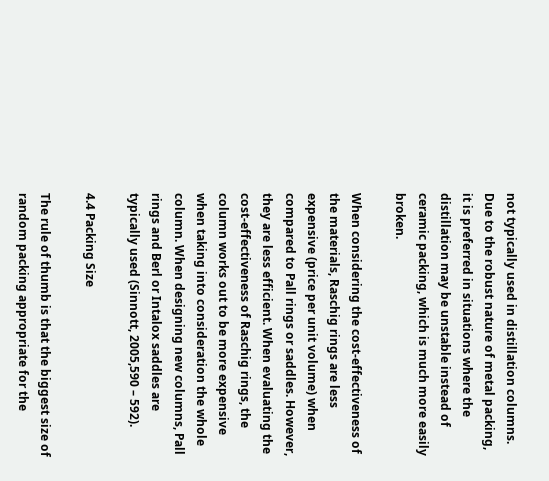not typically used in distillation columns. Due to the robust nature of metal packing, it is preferred in situations where the distillation may be unstable instead of ceramic packing, which is much more easily broken.

When considering the cost-effectiveness of the materials, Raschig rings are less expensive (price per unit volume) when compared to Pall rings or saddles. However, they are less efficient. When evaluating the cost-effectiveness of Raschig rings, the column works out to be more expensive when taking into consideration the whole column. When designing new columns, Pall rings and Berl or Intalox saddles are typically used (Sinnott, 2005,590 – 592).

4.4 Packing Size

The rule of thumb is that the biggest size of random packing appropriate for the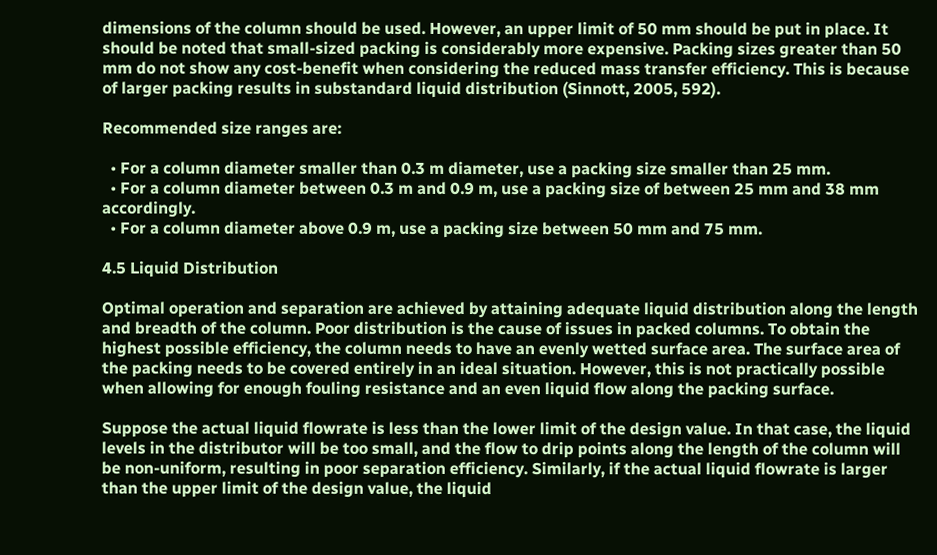dimensions of the column should be used. However, an upper limit of 50 mm should be put in place. It should be noted that small-sized packing is considerably more expensive. Packing sizes greater than 50 mm do not show any cost-benefit when considering the reduced mass transfer efficiency. This is because of larger packing results in substandard liquid distribution (Sinnott, 2005, 592).

Recommended size ranges are:

  • For a column diameter smaller than 0.3 m diameter, use a packing size smaller than 25 mm.
  • For a column diameter between 0.3 m and 0.9 m, use a packing size of between 25 mm and 38 mm accordingly.
  • For a column diameter above 0.9 m, use a packing size between 50 mm and 75 mm.

4.5 Liquid Distribution

Optimal operation and separation are achieved by attaining adequate liquid distribution along the length and breadth of the column. Poor distribution is the cause of issues in packed columns. To obtain the highest possible efficiency, the column needs to have an evenly wetted surface area. The surface area of the packing needs to be covered entirely in an ideal situation. However, this is not practically possible when allowing for enough fouling resistance and an even liquid flow along the packing surface.

Suppose the actual liquid flowrate is less than the lower limit of the design value. In that case, the liquid levels in the distributor will be too small, and the flow to drip points along the length of the column will be non-uniform, resulting in poor separation efficiency. Similarly, if the actual liquid flowrate is larger than the upper limit of the design value, the liquid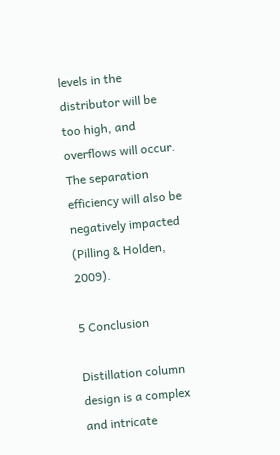levels in the distributor will be too high, and overflows will occur. The separation efficiency will also be negatively impacted (Pilling & Holden, 2009).

5 Conclusion

Distillation column design is a complex and intricate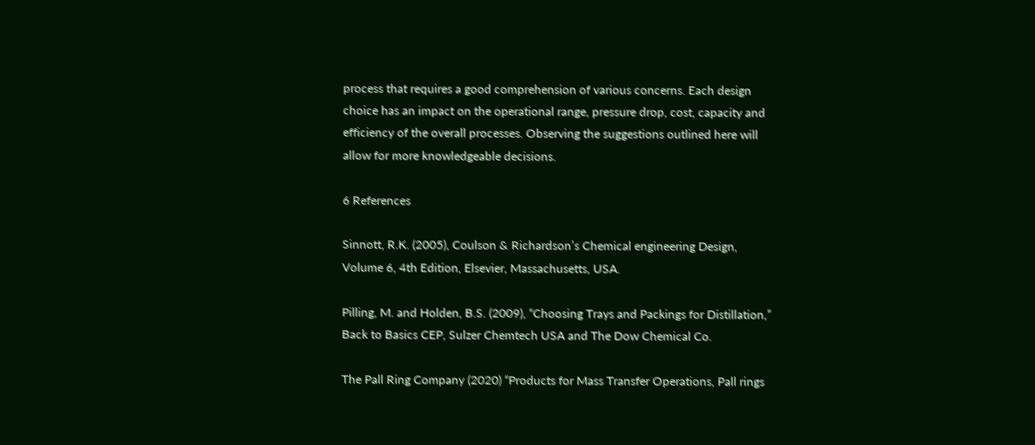process that requires a good comprehension of various concerns. Each design choice has an impact on the operational range, pressure drop, cost, capacity and efficiency of the overall processes. Observing the suggestions outlined here will allow for more knowledgeable decisions.

6 References

Sinnott, R.K. (2005), Coulson & Richardson’s Chemical engineering Design, Volume 6, 4th Edition, Elsevier, Massachusetts, USA.

Pilling, M. and Holden, B.S. (2009), “Choosing Trays and Packings for Distillation,” Back to Basics CEP, Sulzer Chemtech USA and The Dow Chemical Co.

The Pall Ring Company (2020) “Products for Mass Transfer Operations, Pall rings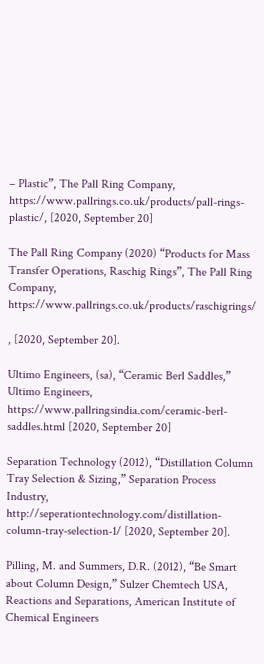– Plastic”, The Pall Ring Company, https://www.pallrings.co.uk/products/pall-rings-plastic/, [2020, September 20]

The Pall Ring Company (2020) “Products for Mass Transfer Operations, Raschig Rings”, The Pall Ring Company, https://www.pallrings.co.uk/products/raschigrings/

, [2020, September 20].

Ultimo Engineers, (sa), “Ceramic Berl Saddles,” Ultimo Engineers, https://www.pallringsindia.com/ceramic-berl-saddles.html [2020, September 20]

Separation Technology (2012), “Distillation Column Tray Selection & Sizing,” Separation Process Industry, http://seperationtechnology.com/distillation-column-tray-selection-1/ [2020, September 20].

Pilling, M. and Summers, D.R. (2012), “Be Smart about Column Design,” Sulzer Chemtech USA, Reactions and Separations, American Institute of Chemical Engineers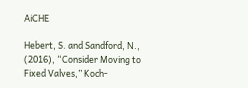AiCHE

Hebert, S. and Sandford, N., (2016), “Consider Moving to Fixed Valves,” Koch-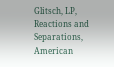Glitsch, LP, Reactions and Separations, American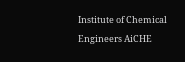Institute of Chemical Engineers AiCHE